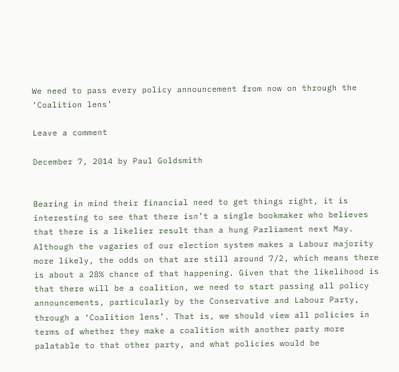We need to pass every policy announcement from now on through the ‘Coalition lens’

Leave a comment

December 7, 2014 by Paul Goldsmith


Bearing in mind their financial need to get things right, it is interesting to see that there isn’t a single bookmaker who believes that there is a likelier result than a hung Parliament next May. Although the vagaries of our election system makes a Labour majority more likely, the odds on that are still around 7/2, which means there is about a 28% chance of that happening. Given that the likelihood is that there will be a coalition, we need to start passing all policy announcements, particularly by the Conservative and Labour Party, through a ‘Coalition lens’. That is, we should view all policies in terms of whether they make a coalition with another party more palatable to that other party, and what policies would be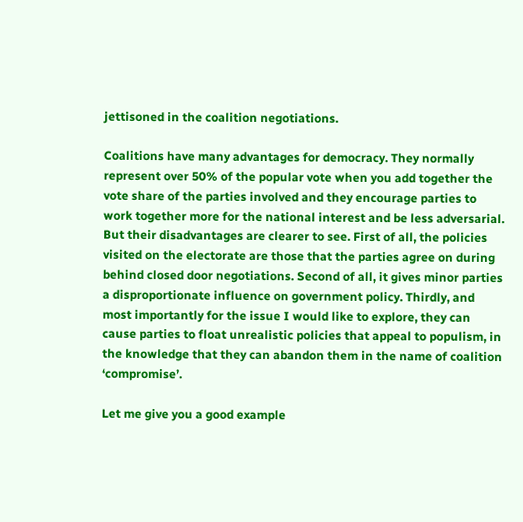jettisoned in the coalition negotiations.

Coalitions have many advantages for democracy. They normally represent over 50% of the popular vote when you add together the vote share of the parties involved and they encourage parties to work together more for the national interest and be less adversarial. But their disadvantages are clearer to see. First of all, the policies visited on the electorate are those that the parties agree on during behind closed door negotiations. Second of all, it gives minor parties a disproportionate influence on government policy. Thirdly, and most importantly for the issue I would like to explore, they can cause parties to float unrealistic policies that appeal to populism, in the knowledge that they can abandon them in the name of coalition ‘compromise’.

Let me give you a good example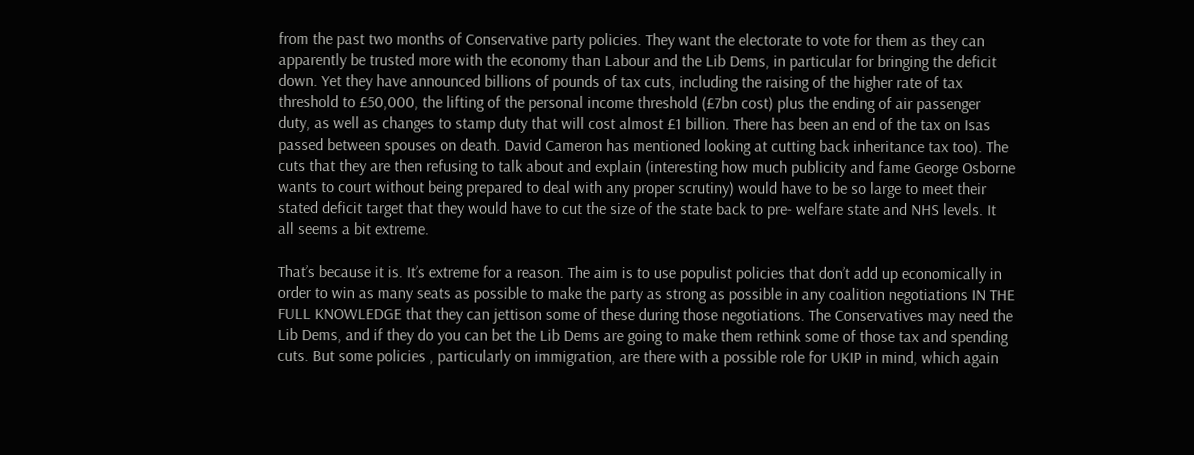from the past two months of Conservative party policies. They want the electorate to vote for them as they can apparently be trusted more with the economy than Labour and the Lib Dems, in particular for bringing the deficit down. Yet they have announced billions of pounds of tax cuts, including the raising of the higher rate of tax threshold to £50,000, the lifting of the personal income threshold (£7bn cost) plus the ending of air passenger duty, as well as changes to stamp duty that will cost almost £1 billion. There has been an end of the tax on Isas passed between spouses on death. David Cameron has mentioned looking at cutting back inheritance tax too). The cuts that they are then refusing to talk about and explain (interesting how much publicity and fame George Osborne wants to court without being prepared to deal with any proper scrutiny) would have to be so large to meet their stated deficit target that they would have to cut the size of the state back to pre- welfare state and NHS levels. It all seems a bit extreme.

That’s because it is. It’s extreme for a reason. The aim is to use populist policies that don’t add up economically in order to win as many seats as possible to make the party as strong as possible in any coalition negotiations IN THE FULL KNOWLEDGE that they can jettison some of these during those negotiations. The Conservatives may need the Lib Dems, and if they do you can bet the Lib Dems are going to make them rethink some of those tax and spending cuts. But some policies , particularly on immigration, are there with a possible role for UKIP in mind, which again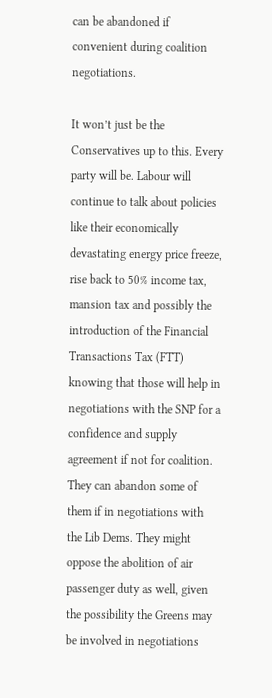can be abandoned if convenient during coalition negotiations.

It won’t just be the Conservatives up to this. Every party will be. Labour will continue to talk about policies like their economically devastating energy price freeze, rise back to 50% income tax, mansion tax and possibly the introduction of the Financial Transactions Tax (FTT) knowing that those will help in negotiations with the SNP for a confidence and supply agreement if not for coalition. They can abandon some of them if in negotiations with the Lib Dems. They might oppose the abolition of air passenger duty as well, given the possibility the Greens may be involved in negotiations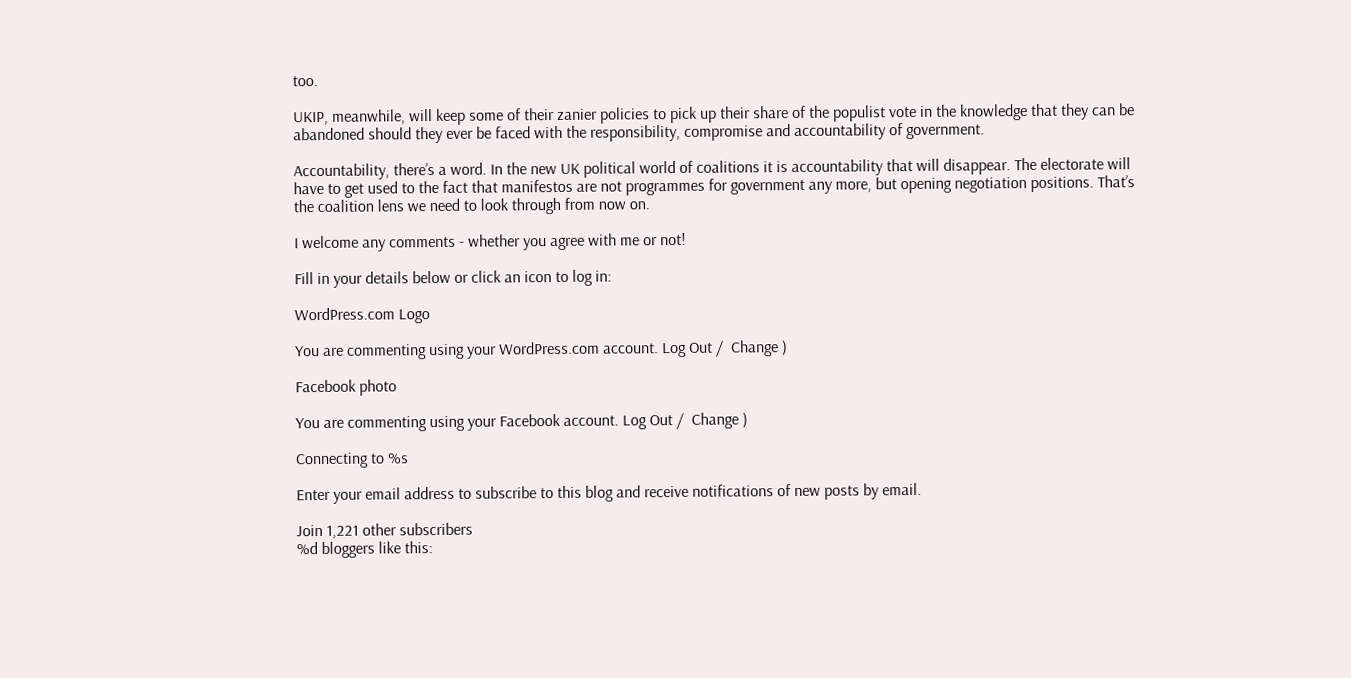too.

UKIP, meanwhile, will keep some of their zanier policies to pick up their share of the populist vote in the knowledge that they can be abandoned should they ever be faced with the responsibility, compromise and accountability of government.

Accountability, there’s a word. In the new UK political world of coalitions it is accountability that will disappear. The electorate will have to get used to the fact that manifestos are not programmes for government any more, but opening negotiation positions. That’s the coalition lens we need to look through from now on.

I welcome any comments - whether you agree with me or not!

Fill in your details below or click an icon to log in:

WordPress.com Logo

You are commenting using your WordPress.com account. Log Out /  Change )

Facebook photo

You are commenting using your Facebook account. Log Out /  Change )

Connecting to %s

Enter your email address to subscribe to this blog and receive notifications of new posts by email.

Join 1,221 other subscribers
%d bloggers like this: